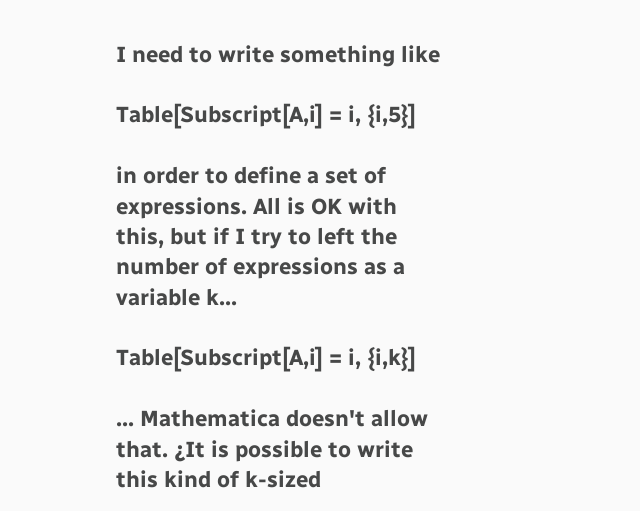I need to write something like

Table[Subscript[A,i] = i, {i,5}]

in order to define a set of expressions. All is OK with this, but if I try to left the number of expressions as a variable k...

Table[Subscript[A,i] = i, {i,k}]

... Mathematica doesn't allow that. ¿It is possible to write this kind of k-sized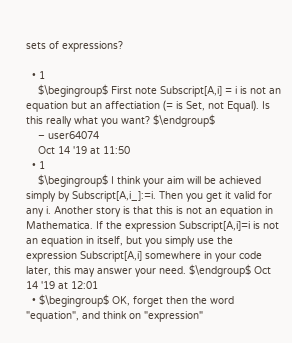sets of expressions?

  • 1
    $\begingroup$ First note Subscript[A,i] = i is not an equation but an affectiation (= is Set, not Equal). Is this really what you want? $\endgroup$
    – user64074
    Oct 14 '19 at 11:50
  • 1
    $\begingroup$ I think your aim will be achieved simply by Subscript[A,i_]:=i. Then you get it valid for any i. Another story is that this is not an equation in Mathematica. If the expression Subscript[A,i]=i is not an equation in itself, but you simply use the expression Subscript[A,i] somewhere in your code later, this may answer your need. $\endgroup$ Oct 14 '19 at 12:01
  • $\begingroup$ OK, forget then the word "equation", and think on "expression"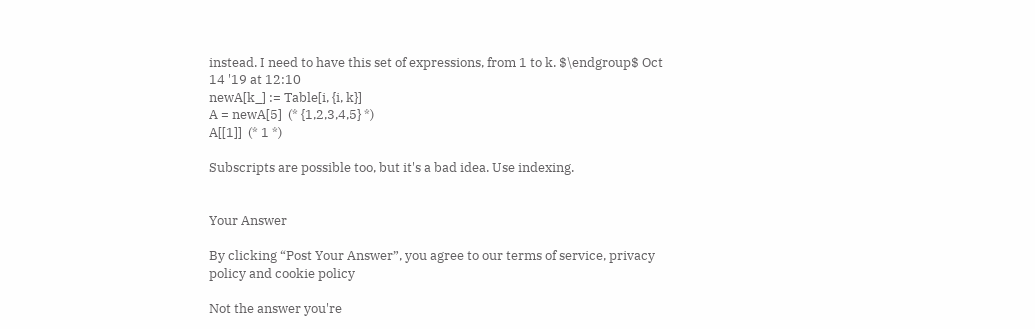instead. I need to have this set of expressions, from 1 to k. $\endgroup$ Oct 14 '19 at 12:10
newA[k_] := Table[i, {i, k}]
A = newA[5]  (* {1,2,3,4,5} *)
A[[1]]  (* 1 *)

Subscripts are possible too, but it's a bad idea. Use indexing.


Your Answer

By clicking “Post Your Answer”, you agree to our terms of service, privacy policy and cookie policy

Not the answer you're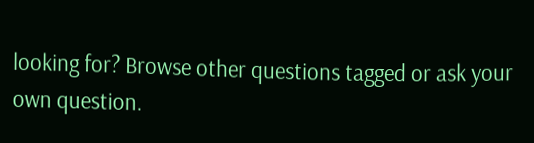looking for? Browse other questions tagged or ask your own question.